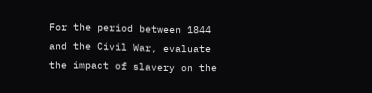For the period between 1844 and the Civil War, evaluate the impact of slavery on the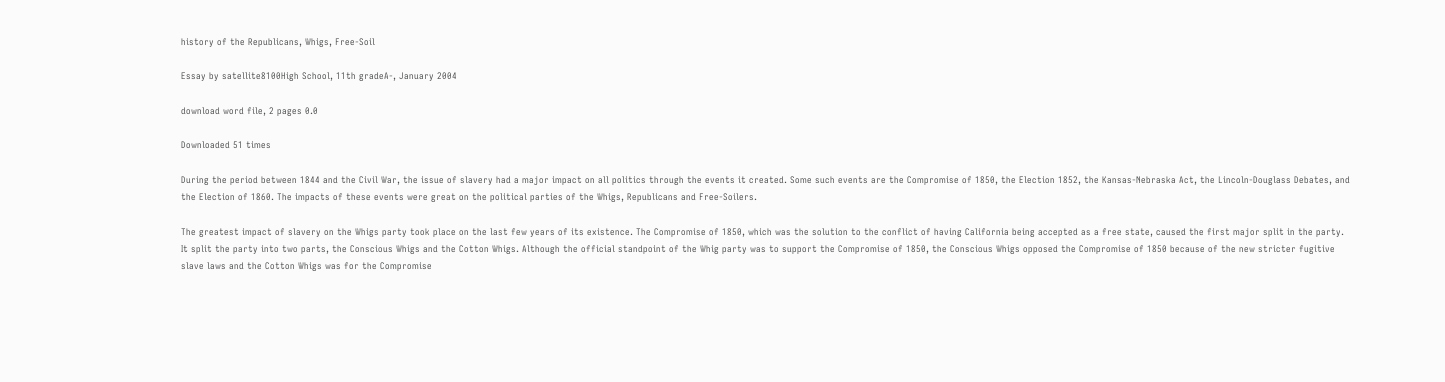history of the Republicans, Whigs, Free-Soil

Essay by satellite8100High School, 11th gradeA-, January 2004

download word file, 2 pages 0.0

Downloaded 51 times

During the period between 1844 and the Civil War, the issue of slavery had a major impact on all politics through the events it created. Some such events are the Compromise of 1850, the Election 1852, the Kansas-Nebraska Act, the Lincoln-Douglass Debates, and the Election of 1860. The impacts of these events were great on the political parties of the Whigs, Republicans and Free-Soilers.

The greatest impact of slavery on the Whigs party took place on the last few years of its existence. The Compromise of 1850, which was the solution to the conflict of having California being accepted as a free state, caused the first major split in the party. It split the party into two parts, the Conscious Whigs and the Cotton Whigs. Although the official standpoint of the Whig party was to support the Compromise of 1850, the Conscious Whigs opposed the Compromise of 1850 because of the new stricter fugitive slave laws and the Cotton Whigs was for the Compromise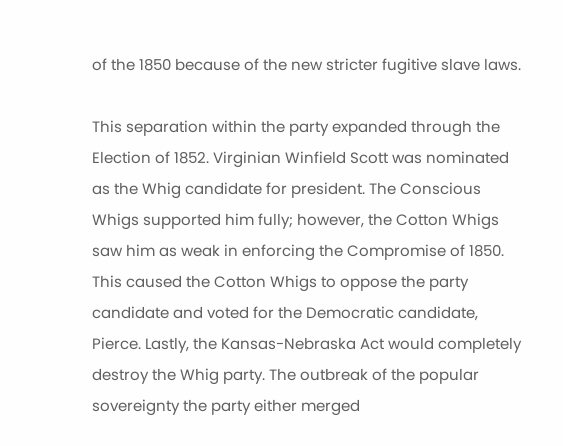of the 1850 because of the new stricter fugitive slave laws.

This separation within the party expanded through the Election of 1852. Virginian Winfield Scott was nominated as the Whig candidate for president. The Conscious Whigs supported him fully; however, the Cotton Whigs saw him as weak in enforcing the Compromise of 1850. This caused the Cotton Whigs to oppose the party candidate and voted for the Democratic candidate, Pierce. Lastly, the Kansas-Nebraska Act would completely destroy the Whig party. The outbreak of the popular sovereignty the party either merged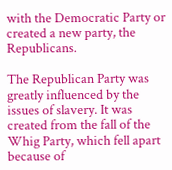with the Democratic Party or created a new party, the Republicans.

The Republican Party was greatly influenced by the issues of slavery. It was created from the fall of the Whig Party, which fell apart because of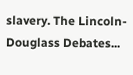slavery. The Lincoln-Douglass Debates...